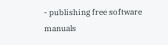- publishing free software manuals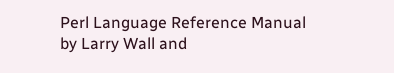Perl Language Reference Manual
by Larry Wall and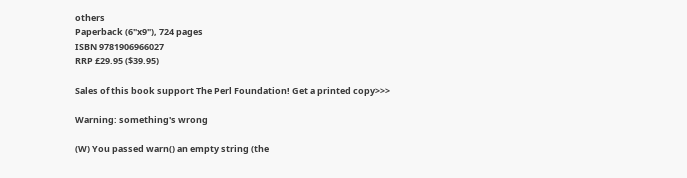others
Paperback (6"x9"), 724 pages
ISBN 9781906966027
RRP £29.95 ($39.95)

Sales of this book support The Perl Foundation! Get a printed copy>>>

Warning: something's wrong

(W) You passed warn() an empty string (the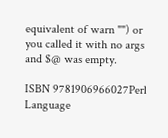equivalent of warn "") or you called it with no args and $@ was empty.

ISBN 9781906966027Perl Language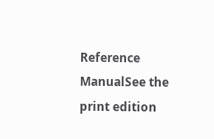Reference ManualSee the print edition